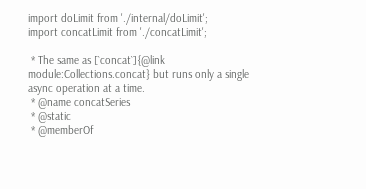import doLimit from './internal/doLimit';
import concatLimit from './concatLimit';

 * The same as [`concat`]{@link module:Collections.concat} but runs only a single async operation at a time.
 * @name concatSeries
 * @static
 * @memberOf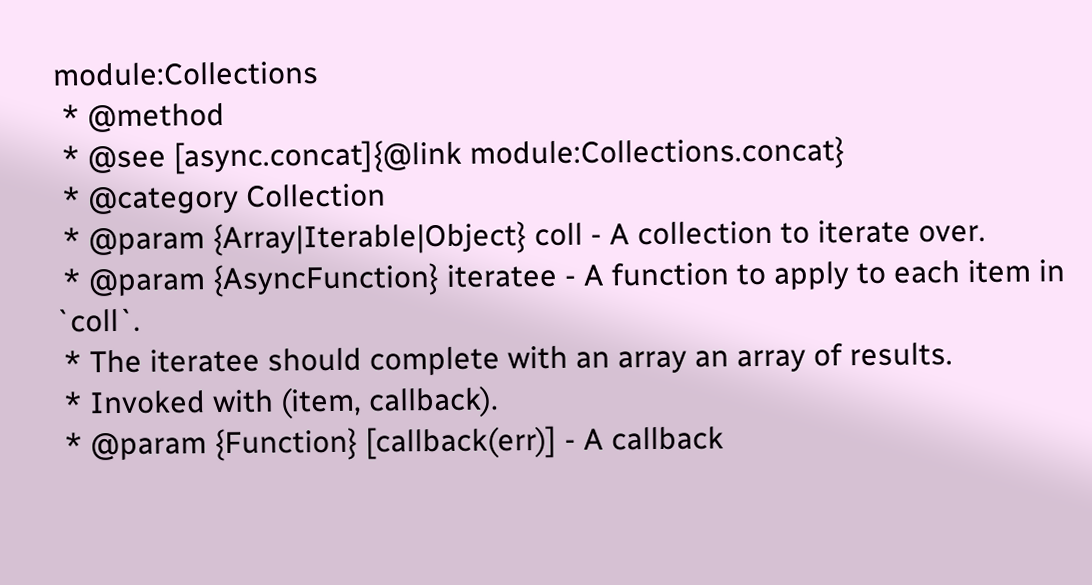module:Collections
 * @method
 * @see [async.concat]{@link module:Collections.concat}
 * @category Collection
 * @param {Array|Iterable|Object} coll - A collection to iterate over.
 * @param {AsyncFunction} iteratee - A function to apply to each item in `coll`.
 * The iteratee should complete with an array an array of results.
 * Invoked with (item, callback).
 * @param {Function} [callback(err)] - A callback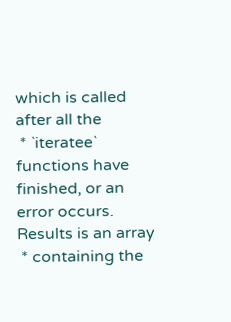which is called after all the
 * `iteratee` functions have finished, or an error occurs. Results is an array
 * containing the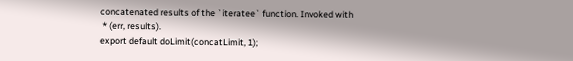concatenated results of the `iteratee` function. Invoked with
 * (err, results).
export default doLimit(concatLimit, 1);